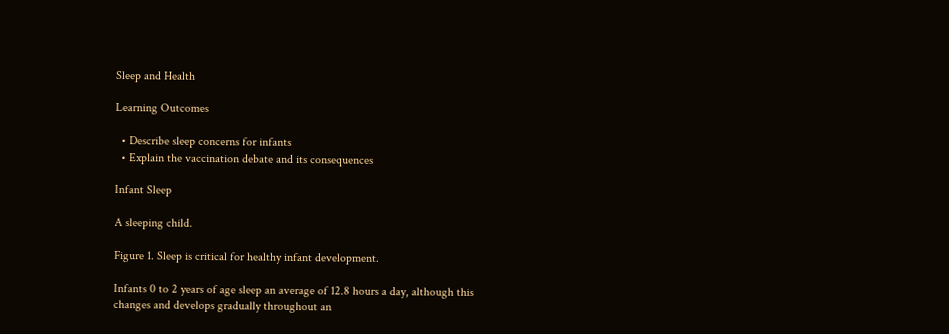Sleep and Health

Learning Outcomes

  • Describe sleep concerns for infants
  • Explain the vaccination debate and its consequences

Infant Sleep

A sleeping child.

Figure 1. Sleep is critical for healthy infant development.

Infants 0 to 2 years of age sleep an average of 12.8 hours a day, although this changes and develops gradually throughout an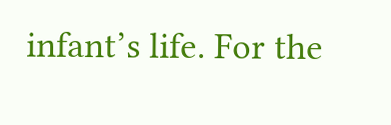infant’s life. For the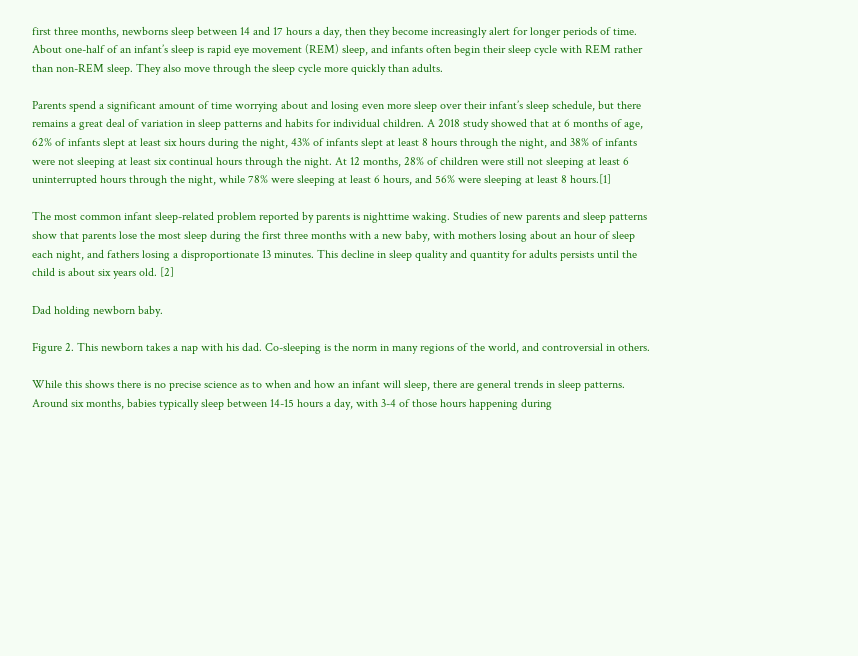first three months, newborns sleep between 14 and 17 hours a day, then they become increasingly alert for longer periods of time. About one-half of an infant’s sleep is rapid eye movement (REM) sleep, and infants often begin their sleep cycle with REM rather than non-REM sleep. They also move through the sleep cycle more quickly than adults.

Parents spend a significant amount of time worrying about and losing even more sleep over their infant’s sleep schedule, but there remains a great deal of variation in sleep patterns and habits for individual children. A 2018 study showed that at 6 months of age, 62% of infants slept at least six hours during the night, 43% of infants slept at least 8 hours through the night, and 38% of infants were not sleeping at least six continual hours through the night. At 12 months, 28% of children were still not sleeping at least 6 uninterrupted hours through the night, while 78% were sleeping at least 6 hours, and 56% were sleeping at least 8 hours.[1]

The most common infant sleep-related problem reported by parents is nighttime waking. Studies of new parents and sleep patterns show that parents lose the most sleep during the first three months with a new baby, with mothers losing about an hour of sleep each night, and fathers losing a disproportionate 13 minutes. This decline in sleep quality and quantity for adults persists until the child is about six years old. [2]

Dad holding newborn baby.

Figure 2. This newborn takes a nap with his dad. Co-sleeping is the norm in many regions of the world, and controversial in others.

While this shows there is no precise science as to when and how an infant will sleep, there are general trends in sleep patterns. Around six months, babies typically sleep between 14-15 hours a day, with 3-4 of those hours happening during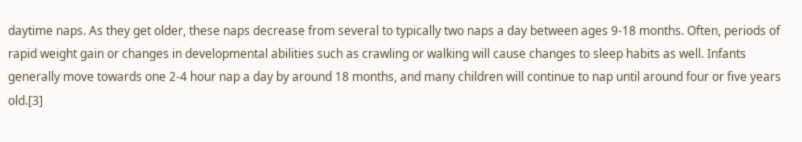daytime naps. As they get older, these naps decrease from several to typically two naps a day between ages 9-18 months. Often, periods of rapid weight gain or changes in developmental abilities such as crawling or walking will cause changes to sleep habits as well. Infants generally move towards one 2-4 hour nap a day by around 18 months, and many children will continue to nap until around four or five years old.[3]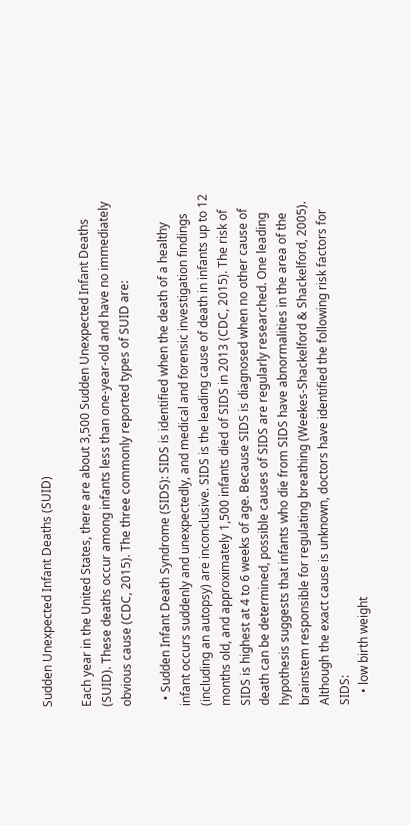Sudden Unexpected Infant Deaths (SUID)

Each year in the United States, there are about 3,500 Sudden Unexpected Infant Deaths (SUID). These deaths occur among infants less than one-year-old and have no immediately obvious cause (CDC, 2015). The three commonly reported types of SUID are:

  • Sudden Infant Death Syndrome (SIDS): SIDS is identified when the death of a healthy infant occurs suddenly and unexpectedly, and medical and forensic investigation findings (including an autopsy) are inconclusive. SIDS is the leading cause of death in infants up to 12 months old, and approximately 1,500 infants died of SIDS in 2013 (CDC, 2015). The risk of SIDS is highest at 4 to 6 weeks of age. Because SIDS is diagnosed when no other cause of death can be determined, possible causes of SIDS are regularly researched. One leading hypothesis suggests that infants who die from SIDS have abnormalities in the area of the brainstem responsible for regulating breathing (Weekes-Shackelford & Shackelford, 2005). Although the exact cause is unknown, doctors have identified the following risk factors for SIDS:
    • low birth weight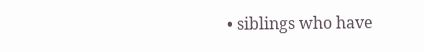• siblings who have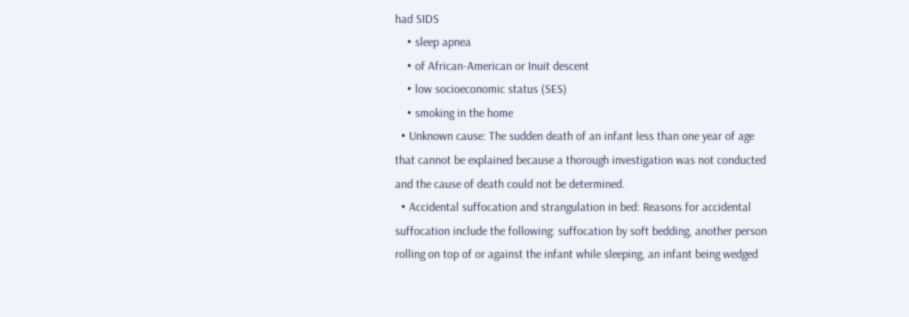had SIDS
    • sleep apnea
    • of African-American or Inuit descent
    • low socioeconomic status (SES)
    • smoking in the home
  • Unknown cause: The sudden death of an infant less than one year of age that cannot be explained because a thorough investigation was not conducted and the cause of death could not be determined.
  • Accidental suffocation and strangulation in bed: Reasons for accidental suffocation include the following: suffocation by soft bedding, another person rolling on top of or against the infant while sleeping, an infant being wedged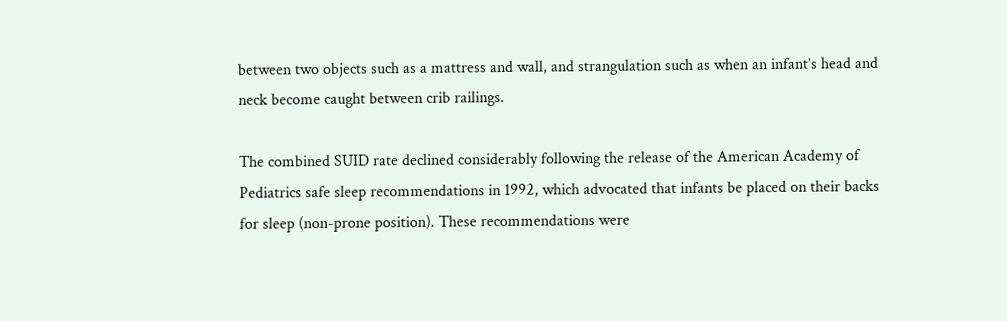between two objects such as a mattress and wall, and strangulation such as when an infant’s head and neck become caught between crib railings.

The combined SUID rate declined considerably following the release of the American Academy of Pediatrics safe sleep recommendations in 1992, which advocated that infants be placed on their backs for sleep (non-prone position). These recommendations were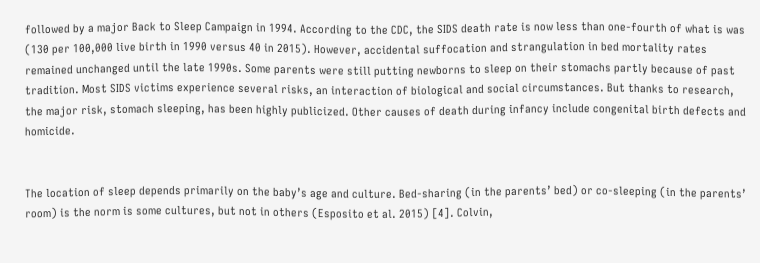followed by a major Back to Sleep Campaign in 1994. According to the CDC, the SIDS death rate is now less than one-fourth of what is was (130 per 100,000 live birth in 1990 versus 40 in 2015). However, accidental suffocation and strangulation in bed mortality rates remained unchanged until the late 1990s. Some parents were still putting newborns to sleep on their stomachs partly because of past tradition. Most SIDS victims experience several risks, an interaction of biological and social circumstances. But thanks to research, the major risk, stomach sleeping, has been highly publicized. Other causes of death during infancy include congenital birth defects and homicide.


The location of sleep depends primarily on the baby’s age and culture. Bed-sharing (in the parents’ bed) or co-sleeping (in the parents’ room) is the norm is some cultures, but not in others (Esposito et al. 2015) [4]. Colvin,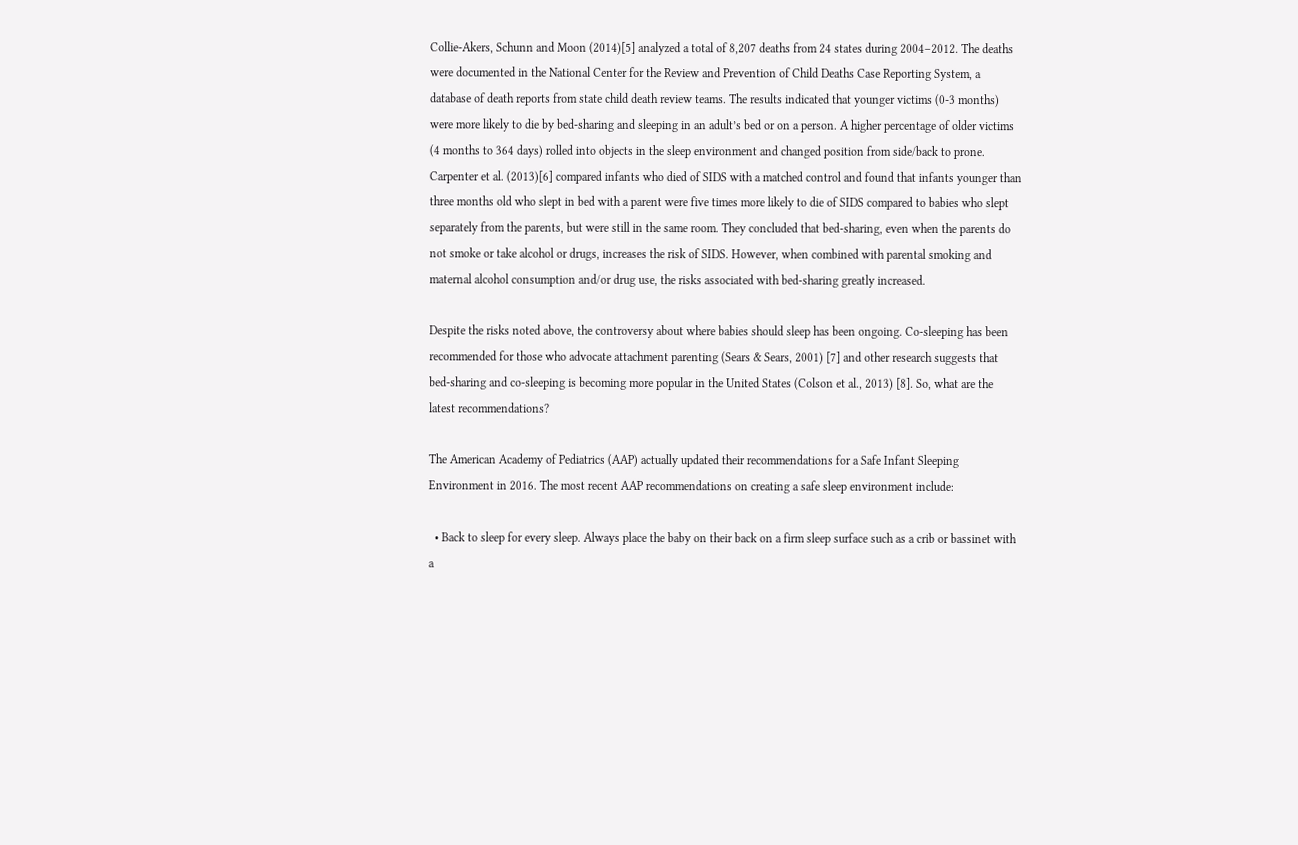Collie-Akers, Schunn and Moon (2014)[5] analyzed a total of 8,207 deaths from 24 states during 2004–2012. The deaths were documented in the National Center for the Review and Prevention of Child Deaths Case Reporting System, a database of death reports from state child death review teams. The results indicated that younger victims (0-3 months) were more likely to die by bed-sharing and sleeping in an adult’s bed or on a person. A higher percentage of older victims (4 months to 364 days) rolled into objects in the sleep environment and changed position from side/back to prone. Carpenter et al. (2013)[6] compared infants who died of SIDS with a matched control and found that infants younger than three months old who slept in bed with a parent were five times more likely to die of SIDS compared to babies who slept separately from the parents, but were still in the same room. They concluded that bed-sharing, even when the parents do not smoke or take alcohol or drugs, increases the risk of SIDS. However, when combined with parental smoking and maternal alcohol consumption and/or drug use, the risks associated with bed-sharing greatly increased.

Despite the risks noted above, the controversy about where babies should sleep has been ongoing. Co-sleeping has been recommended for those who advocate attachment parenting (Sears & Sears, 2001) [7] and other research suggests that bed-sharing and co-sleeping is becoming more popular in the United States (Colson et al., 2013) [8]. So, what are the latest recommendations?

The American Academy of Pediatrics (AAP) actually updated their recommendations for a Safe Infant Sleeping Environment in 2016. The most recent AAP recommendations on creating a safe sleep environment include:

  • Back to sleep for every sleep. Always place the baby on their back on a firm sleep surface such as a crib or bassinet with a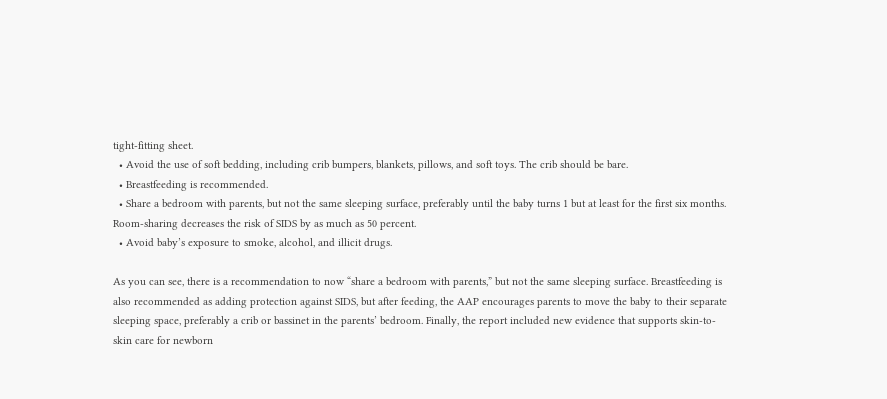tight-fitting sheet.
  • Avoid the use of soft bedding, including crib bumpers, blankets, pillows, and soft toys. The crib should be bare.
  • Breastfeeding is recommended.
  • Share a bedroom with parents, but not the same sleeping surface, preferably until the baby turns 1 but at least for the first six months. Room-sharing decreases the risk of SIDS by as much as 50 percent.
  • Avoid baby’s exposure to smoke, alcohol, and illicit drugs.

As you can see, there is a recommendation to now “share a bedroom with parents,” but not the same sleeping surface. Breastfeeding is also recommended as adding protection against SIDS, but after feeding, the AAP encourages parents to move the baby to their separate sleeping space, preferably a crib or bassinet in the parents’ bedroom. Finally, the report included new evidence that supports skin-to-skin care for newborn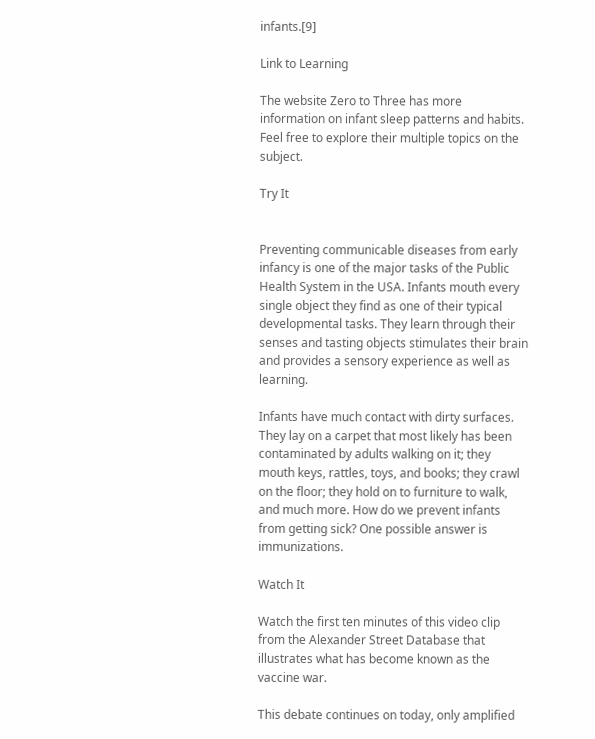infants.[9]

Link to Learning

The website Zero to Three has more information on infant sleep patterns and habits. Feel free to explore their multiple topics on the subject.

Try It


Preventing communicable diseases from early infancy is one of the major tasks of the Public Health System in the USA. Infants mouth every single object they find as one of their typical developmental tasks. They learn through their senses and tasting objects stimulates their brain and provides a sensory experience as well as learning.

Infants have much contact with dirty surfaces. They lay on a carpet that most likely has been contaminated by adults walking on it; they mouth keys, rattles, toys, and books; they crawl on the floor; they hold on to furniture to walk, and much more. How do we prevent infants from getting sick? One possible answer is immunizations.

Watch It

Watch the first ten minutes of this video clip from the Alexander Street Database that illustrates what has become known as the vaccine war.

This debate continues on today, only amplified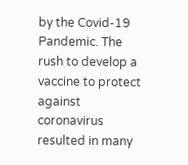by the Covid-19 Pandemic. The rush to develop a vaccine to protect against coronavirus resulted in many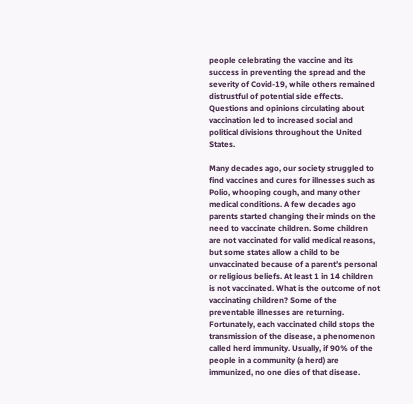people celebrating the vaccine and its success in preventing the spread and the severity of Covid-19, while others remained distrustful of potential side effects. Questions and opinions circulating about vaccination led to increased social and political divisions throughout the United States.

Many decades ago, our society struggled to find vaccines and cures for illnesses such as Polio, whooping cough, and many other medical conditions. A few decades ago parents started changing their minds on the need to vaccinate children. Some children are not vaccinated for valid medical reasons, but some states allow a child to be unvaccinated because of a parent’s personal or religious beliefs. At least 1 in 14 children is not vaccinated. What is the outcome of not vaccinating children? Some of the preventable illnesses are returning. Fortunately, each vaccinated child stops the transmission of the disease, a phenomenon called herd immunity. Usually, if 90% of the people in a community (a herd) are immunized, no one dies of that disease.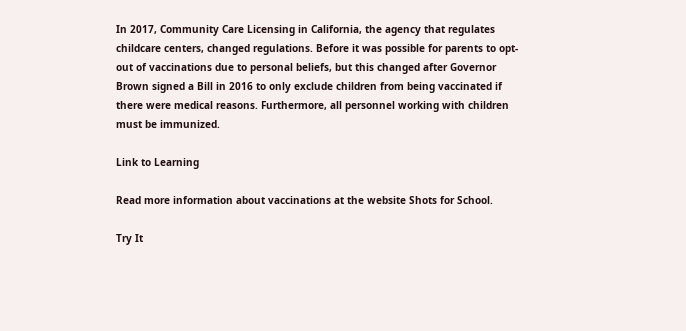In 2017, Community Care Licensing in California, the agency that regulates childcare centers, changed regulations. Before it was possible for parents to opt-out of vaccinations due to personal beliefs, but this changed after Governor Brown signed a Bill in 2016 to only exclude children from being vaccinated if there were medical reasons. Furthermore, all personnel working with children must be immunized.

Link to Learning

Read more information about vaccinations at the website Shots for School.

Try It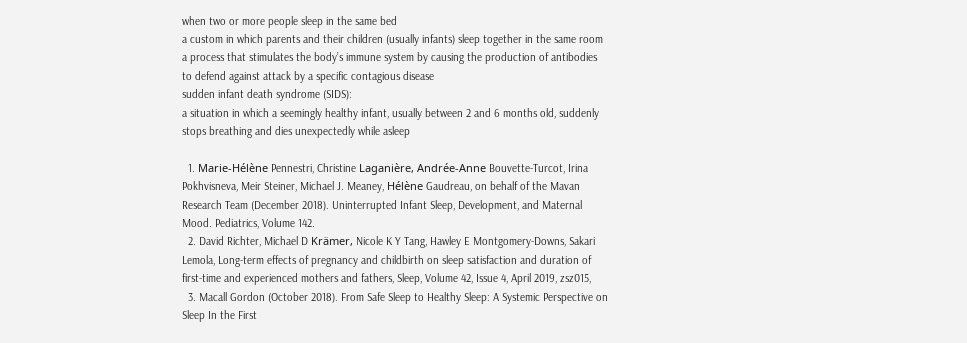when two or more people sleep in the same bed
a custom in which parents and their children (usually infants) sleep together in the same room
a process that stimulates the body’s immune system by causing the production of antibodies to defend against attack by a specific contagious disease
sudden infant death syndrome (SIDS):
a situation in which a seemingly healthy infant, usually between 2 and 6 months old, suddenly stops breathing and dies unexpectedly while asleep

  1. Marie-Hélène Pennestri, Christine Laganière, Andrée-Anne Bouvette-Turcot, Irina Pokhvisneva, Meir Steiner, Michael J. Meaney, Hélène Gaudreau, on behalf of the Mavan Research Team (December 2018). Uninterrupted Infant Sleep, Development, and Maternal Mood. Pediatrics, Volume 142.
  2. David Richter, Michael D Krämer, Nicole K Y Tang, Hawley E Montgomery-Downs, Sakari Lemola, Long-term effects of pregnancy and childbirth on sleep satisfaction and duration of first-time and experienced mothers and fathers, Sleep, Volume 42, Issue 4, April 2019, zsz015,
  3. Macall Gordon (October 2018). From Safe Sleep to Healthy Sleep: A Systemic Perspective on Sleep In the First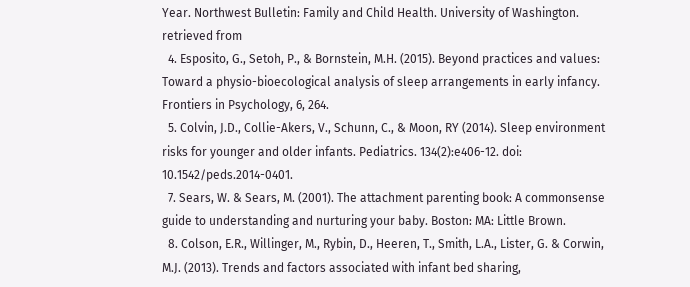Year. Northwest Bulletin: Family and Child Health. University of Washington. retrieved from
  4. Esposito, G., Setoh, P., & Bornstein, M.H. (2015). Beyond practices and values: Toward a physio-bioecological analysis of sleep arrangements in early infancy. Frontiers in Psychology, 6, 264.
  5. Colvin, J.D., Collie-Akers, V., Schunn, C., & Moon, RY (2014). Sleep environment risks for younger and older infants. Pediatrics. 134(2):e406-12. doi: 10.1542/peds.2014-0401.
  7. Sears, W. & Sears, M. (2001). The attachment parenting book: A commonsense guide to understanding and nurturing your baby. Boston: MA: Little Brown.
  8. Colson, E.R., Willinger, M., Rybin, D., Heeren, T., Smith, L.A., Lister, G. & Corwin, M.J. (2013). Trends and factors associated with infant bed sharing,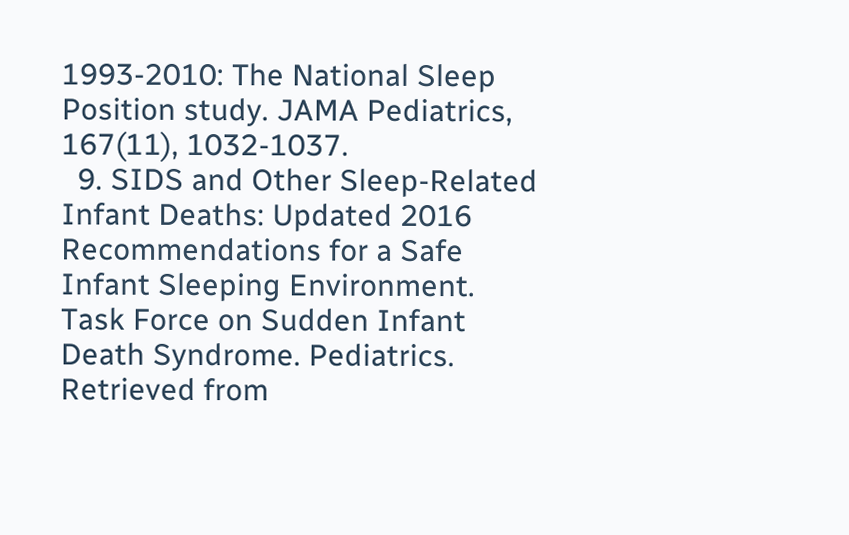1993-2010: The National Sleep Position study. JAMA Pediatrics, 167(11), 1032-1037.
  9. SIDS and Other Sleep-Related Infant Deaths: Updated 2016 Recommendations for a Safe Infant Sleeping Environment. Task Force on Sudden Infant Death Syndrome. Pediatrics. Retrieved from